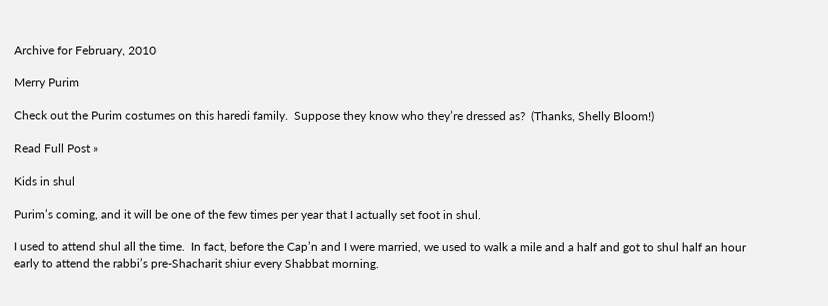Archive for February, 2010

Merry Purim

Check out the Purim costumes on this haredi family.  Suppose they know who they’re dressed as?  (Thanks, Shelly Bloom!)

Read Full Post »

Kids in shul

Purim’s coming, and it will be one of the few times per year that I actually set foot in shul.

I used to attend shul all the time.  In fact, before the Cap’n and I were married, we used to walk a mile and a half and got to shul half an hour early to attend the rabbi’s pre-Shacharit shiur every Shabbat morning.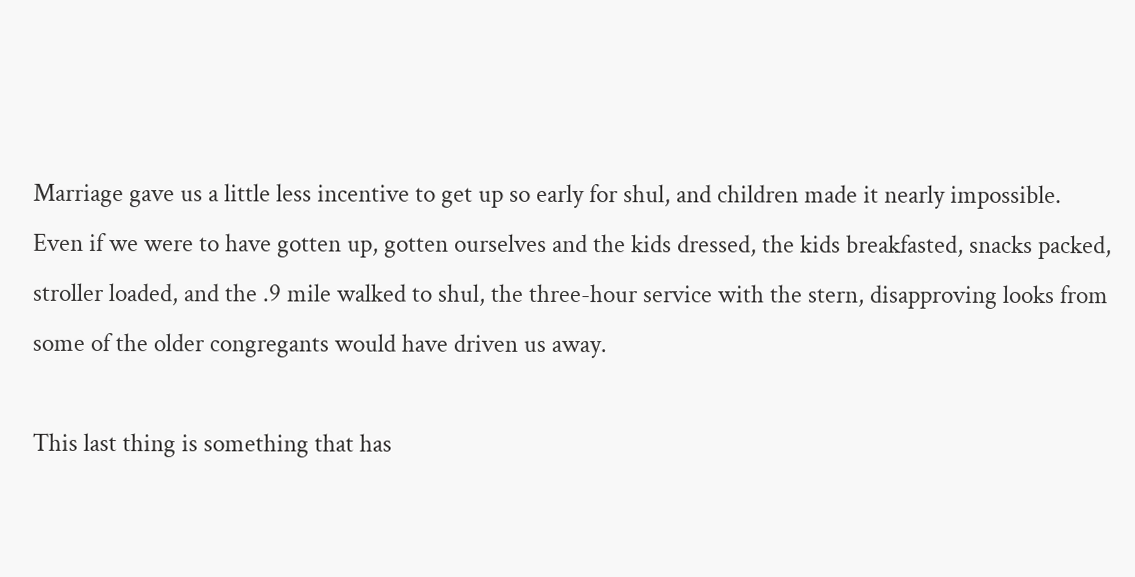Marriage gave us a little less incentive to get up so early for shul, and children made it nearly impossible.  Even if we were to have gotten up, gotten ourselves and the kids dressed, the kids breakfasted, snacks packed, stroller loaded, and the .9 mile walked to shul, the three-hour service with the stern, disapproving looks from some of the older congregants would have driven us away.

This last thing is something that has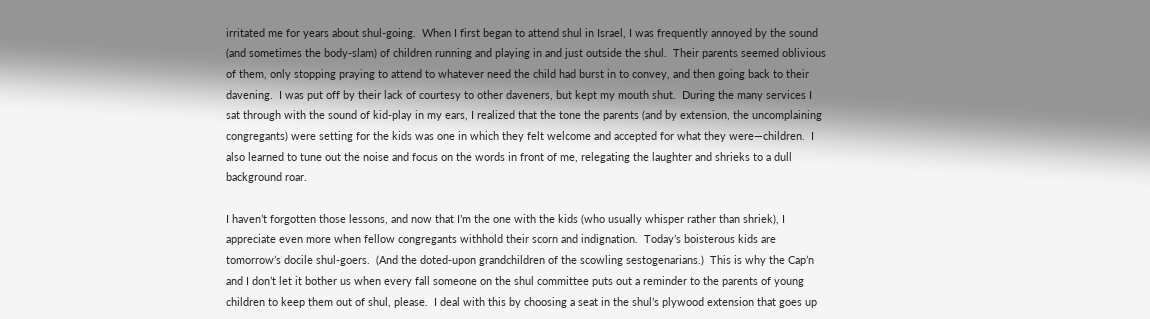irritated me for years about shul-going.  When I first began to attend shul in Israel, I was frequently annoyed by the sound (and sometimes the body-slam) of children running and playing in and just outside the shul.  Their parents seemed oblivious of them, only stopping praying to attend to whatever need the child had burst in to convey, and then going back to their davening.  I was put off by their lack of courtesy to other daveners, but kept my mouth shut.  During the many services I sat through with the sound of kid-play in my ears, I realized that the tone the parents (and by extension, the uncomplaining congregants) were setting for the kids was one in which they felt welcome and accepted for what they were—children.  I also learned to tune out the noise and focus on the words in front of me, relegating the laughter and shrieks to a dull background roar.

I haven’t forgotten those lessons, and now that I’m the one with the kids (who usually whisper rather than shriek), I appreciate even more when fellow congregants withhold their scorn and indignation.  Today’s boisterous kids are tomorrow’s docile shul-goers.  (And the doted-upon grandchildren of the scowling sestogenarians.)  This is why the Cap’n and I don’t let it bother us when every fall someone on the shul committee puts out a reminder to the parents of young children to keep them out of shul, please.  I deal with this by choosing a seat in the shul’s plywood extension that goes up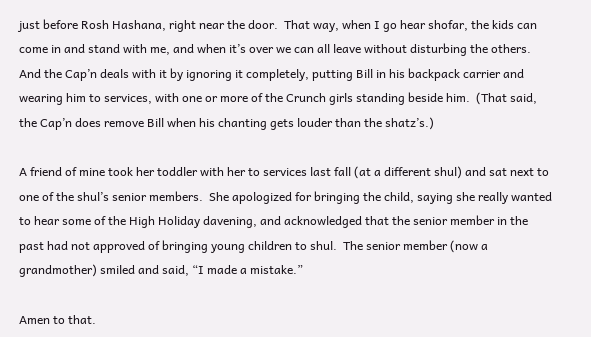just before Rosh Hashana, right near the door.  That way, when I go hear shofar, the kids can come in and stand with me, and when it’s over we can all leave without disturbing the others.  And the Cap’n deals with it by ignoring it completely, putting Bill in his backpack carrier and wearing him to services, with one or more of the Crunch girls standing beside him.  (That said, the Cap’n does remove Bill when his chanting gets louder than the shatz’s.)

A friend of mine took her toddler with her to services last fall (at a different shul) and sat next to one of the shul’s senior members.  She apologized for bringing the child, saying she really wanted to hear some of the High Holiday davening, and acknowledged that the senior member in the past had not approved of bringing young children to shul.  The senior member (now a grandmother) smiled and said, “I made a mistake.”

Amen to that.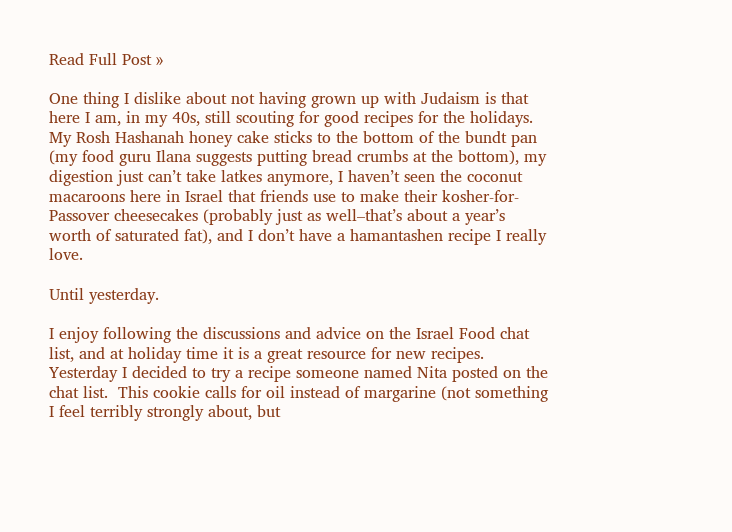Read Full Post »

One thing I dislike about not having grown up with Judaism is that here I am, in my 40s, still scouting for good recipes for the holidays.  My Rosh Hashanah honey cake sticks to the bottom of the bundt pan (my food guru Ilana suggests putting bread crumbs at the bottom), my digestion just can’t take latkes anymore, I haven’t seen the coconut macaroons here in Israel that friends use to make their kosher-for-Passover cheesecakes (probably just as well–that’s about a year’s worth of saturated fat), and I don’t have a hamantashen recipe I really love.

Until yesterday.

I enjoy following the discussions and advice on the Israel Food chat list, and at holiday time it is a great resource for new recipes.  Yesterday I decided to try a recipe someone named Nita posted on the chat list.  This cookie calls for oil instead of margarine (not something I feel terribly strongly about, but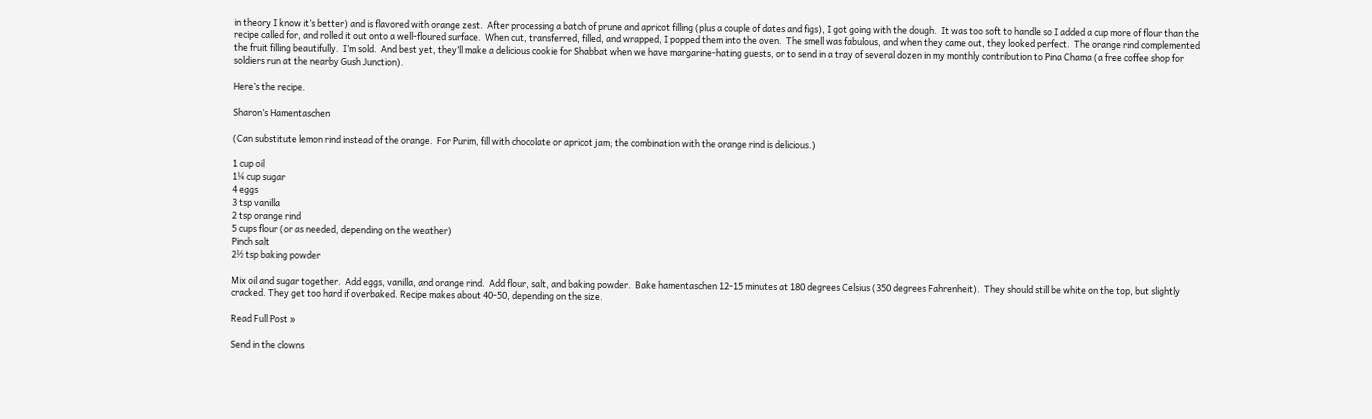in theory I know it’s better) and is flavored with orange zest.  After processing a batch of prune and apricot filling (plus a couple of dates and figs), I got going with the dough.  It was too soft to handle so I added a cup more of flour than the recipe called for, and rolled it out onto a well-floured surface.  When cut, transferred, filled, and wrapped, I popped them into the oven.  The smell was fabulous, and when they came out, they looked perfect.  The orange rind complemented the fruit filling beautifully.  I’m sold.  And best yet, they’ll make a delicious cookie for Shabbat when we have margarine-hating guests, or to send in a tray of several dozen in my monthly contribution to Pina Chama (a free coffee shop for soldiers run at the nearby Gush Junction).

Here’s the recipe.

Sharon’s Hamentaschen

(Can substitute lemon rind instead of the orange.  For Purim, fill with chocolate or apricot jam; the combination with the orange rind is delicious.)

1 cup oil
1¼ cup sugar
4 eggs
3 tsp vanilla
2 tsp orange rind
5 cups flour (or as needed, depending on the weather)
Pinch salt
2½ tsp baking powder

Mix oil and sugar together.  Add eggs, vanilla, and orange rind.  Add flour, salt, and baking powder.  Bake hamentaschen 12-15 minutes at 180 degrees Celsius (350 degrees Fahrenheit).  They should still be white on the top, but slightly cracked. They get too hard if overbaked. Recipe makes about 40-50, depending on the size.

Read Full Post »

Send in the clowns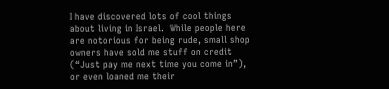I have discovered lots of cool things about living in Israel.  While people here are notorious for being rude, small shop owners have sold me stuff on credit (“Just pay me next time you come in”), or even loaned me their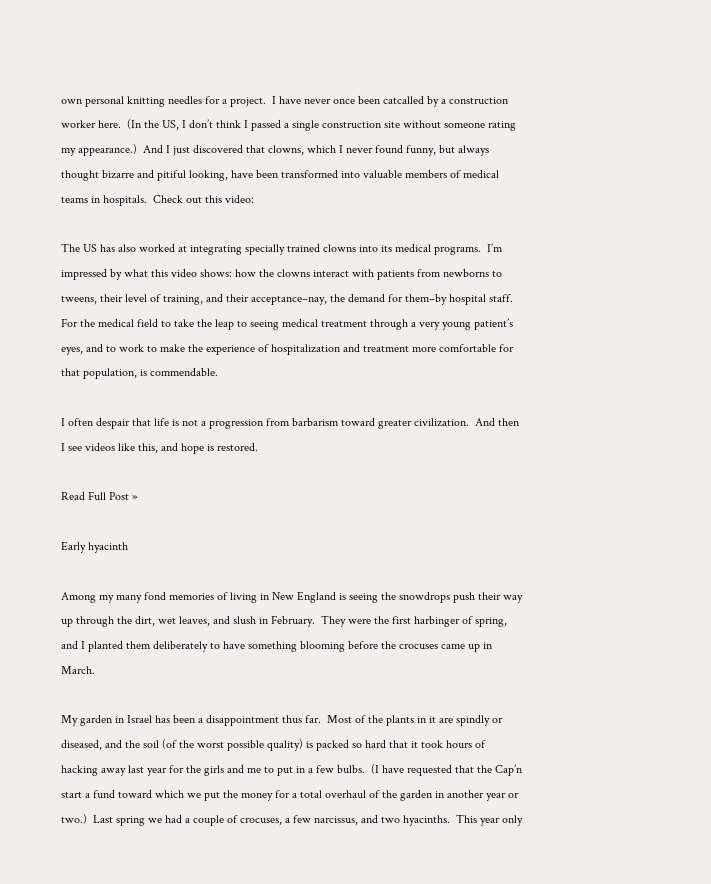own personal knitting needles for a project.  I have never once been catcalled by a construction worker here.  (In the US, I don’t think I passed a single construction site without someone rating my appearance.)  And I just discovered that clowns, which I never found funny, but always thought bizarre and pitiful looking, have been transformed into valuable members of medical teams in hospitals.  Check out this video:

The US has also worked at integrating specially trained clowns into its medical programs.  I’m impressed by what this video shows: how the clowns interact with patients from newborns to tweens, their level of training, and their acceptance–nay, the demand for them–by hospital staff.  For the medical field to take the leap to seeing medical treatment through a very young patient’s eyes, and to work to make the experience of hospitalization and treatment more comfortable for that population, is commendable.

I often despair that life is not a progression from barbarism toward greater civilization.  And then I see videos like this, and hope is restored.

Read Full Post »

Early hyacinth

Among my many fond memories of living in New England is seeing the snowdrops push their way up through the dirt, wet leaves, and slush in February.  They were the first harbinger of spring, and I planted them deliberately to have something blooming before the crocuses came up in March.

My garden in Israel has been a disappointment thus far.  Most of the plants in it are spindly or diseased, and the soil (of the worst possible quality) is packed so hard that it took hours of hacking away last year for the girls and me to put in a few bulbs.  (I have requested that the Cap’n start a fund toward which we put the money for a total overhaul of the garden in another year or two.)  Last spring we had a couple of crocuses, a few narcissus, and two hyacinths.  This year only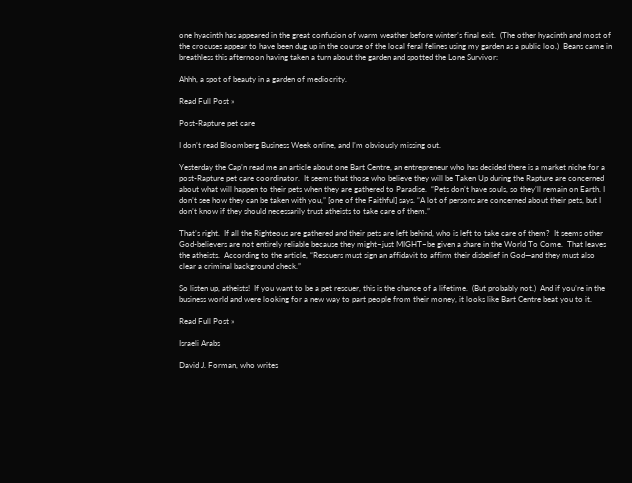one hyacinth has appeared in the great confusion of warm weather before winter’s final exit.  (The other hyacinth and most of the crocuses appear to have been dug up in the course of the local feral felines using my garden as a public loo.)  Beans came in breathless this afternoon having taken a turn about the garden and spotted the Lone Survivor:

Ahhh, a spot of beauty in a garden of mediocrity.

Read Full Post »

Post-Rapture pet care

I don’t read Bloomberg Business Week online, and I’m obviously missing out.

Yesterday the Cap’n read me an article about one Bart Centre, an entrepreneur who has decided there is a market niche for a post-Rapture pet care coordinator.  It seems that those who believe they will be Taken Up during the Rapture are concerned about what will happen to their pets when they are gathered to Paradise.  “Pets don’t have souls, so they’ll remain on Earth. I don’t see how they can be taken with you,” [one of the Faithful] says. “A lot of persons are concerned about their pets, but I don’t know if they should necessarily trust atheists to take care of them.”

That’s right.  If all the Righteous are gathered and their pets are left behind, who is left to take care of them?  It seems other God-believers are not entirely reliable because they might–just MIGHT–be given a share in the World To Come.  That leaves the atheists.  According to the article, “Rescuers must sign an affidavit to affirm their disbelief in God—and they must also clear a criminal background check.”

So listen up, atheists!  If you want to be a pet rescuer, this is the chance of a lifetime.  (But probably not.)  And if you’re in the business world and were looking for a new way to part people from their money, it looks like Bart Centre beat you to it.

Read Full Post »

Israeli Arabs

David J. Forman, who writes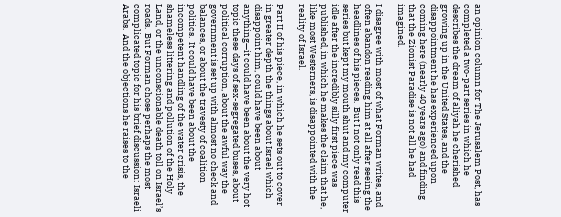an opinion column for The Jerusalem Post, has completed a two-part series in which he describes the dream of aliyah he cherished growing up in the United States, and the disappointment he has experienced upon coming here (nearly 40 years ago) and finding that the Zionist Paradise is not all he had imagined.

I disagree with most of what Forman writes, and often abandon reading him at all after seeing the headlines of his pieces.  But I not only read this series but kept my mouth shut and my computer idle after the incredibly silly first piece was published, in which he makes the claim that he, like most Westerners, is disappointed with the reality of Israel.

Part II of his piece, in which he sets out to cover in greater depth the things about Israel which disappoint him, could have been about anything—it could have been about the very hot topic these days of sex-segregated buses, about political corruption, about the awful way the government is set up with almost no check and balances, or about the travesty of coalition politics.  It could have been about the incompetent handling of the water crisis, the shameless littering and pollution of the Holy Land, or the unconscionable death toll on Israel’s roads.  But Forman chose perhaps the most complicated topic for his brief discussion: Israeli Arabs.  And the objections he raises to the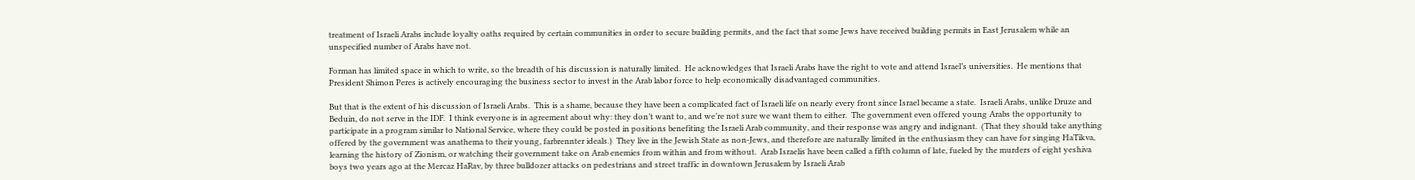treatment of Israeli Arabs include loyalty oaths required by certain communities in order to secure building permits, and the fact that some Jews have received building permits in East Jerusalem while an unspecified number of Arabs have not.

Forman has limited space in which to write, so the breadth of his discussion is naturally limited.  He acknowledges that Israeli Arabs have the right to vote and attend Israel’s universities.  He mentions that President Shimon Peres is actively encouraging the business sector to invest in the Arab labor force to help economically disadvantaged communities.

But that is the extent of his discussion of Israeli Arabs.  This is a shame, because they have been a complicated fact of Israeli life on nearly every front since Israel became a state.  Israeli Arabs, unlike Druze and Beduin, do not serve in the IDF.  I think everyone is in agreement about why: they don’t want to, and we’re not sure we want them to either.  The government even offered young Arabs the opportunity to participate in a program similar to National Service, where they could be posted in positions benefiting the Israeli Arab community, and their response was angry and indignant.  (That they should take anything offered by the government was anathema to their young, farbrennter ideals.)  They live in the Jewish State as non-Jews, and therefore are naturally limited in the enthusiasm they can have for singing HaTikva, learning the history of Zionism, or watching their government take on Arab enemies from within and from without.  Arab Israelis have been called a fifth column of late, fueled by the murders of eight yeshiva boys two years ago at the Mercaz HaRav, by three bulldozer attacks on pedestrians and street traffic in downtown Jerusalem by Israeli Arab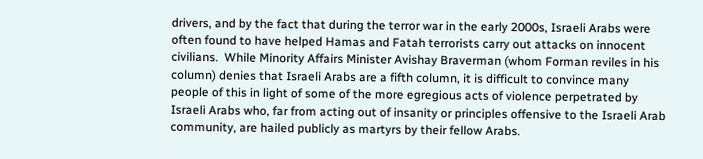drivers, and by the fact that during the terror war in the early 2000s, Israeli Arabs were often found to have helped Hamas and Fatah terrorists carry out attacks on innocent civilians.  While Minority Affairs Minister Avishay Braverman (whom Forman reviles in his column) denies that Israeli Arabs are a fifth column, it is difficult to convince many people of this in light of some of the more egregious acts of violence perpetrated by Israeli Arabs who, far from acting out of insanity or principles offensive to the Israeli Arab community, are hailed publicly as martyrs by their fellow Arabs.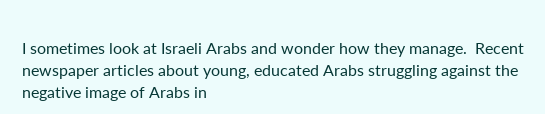I sometimes look at Israeli Arabs and wonder how they manage.  Recent newspaper articles about young, educated Arabs struggling against the negative image of Arabs in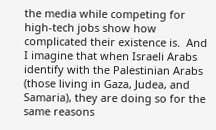the media while competing for high-tech jobs show how complicated their existence is.  And I imagine that when Israeli Arabs identify with the Palestinian Arabs (those living in Gaza, Judea, and Samaria), they are doing so for the same reasons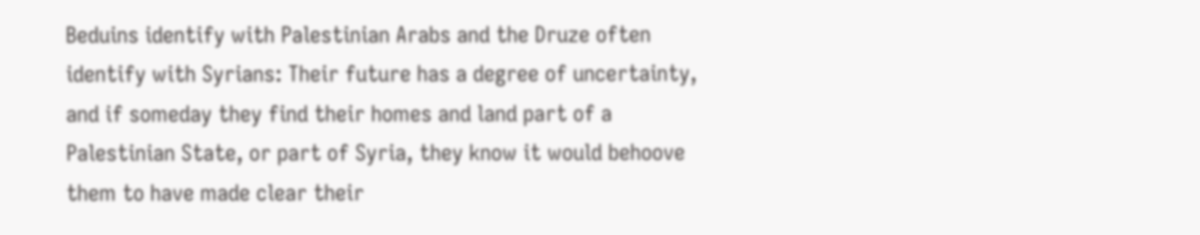Beduins identify with Palestinian Arabs and the Druze often identify with Syrians: Their future has a degree of uncertainty, and if someday they find their homes and land part of a Palestinian State, or part of Syria, they know it would behoove them to have made clear their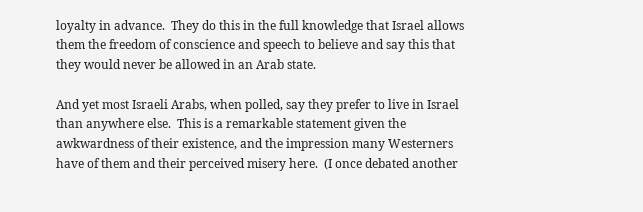loyalty in advance.  They do this in the full knowledge that Israel allows them the freedom of conscience and speech to believe and say this that they would never be allowed in an Arab state.

And yet most Israeli Arabs, when polled, say they prefer to live in Israel than anywhere else.  This is a remarkable statement given the awkwardness of their existence, and the impression many Westerners have of them and their perceived misery here.  (I once debated another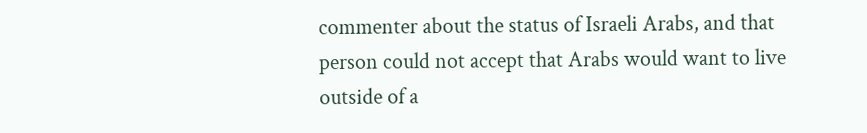commenter about the status of Israeli Arabs, and that person could not accept that Arabs would want to live outside of a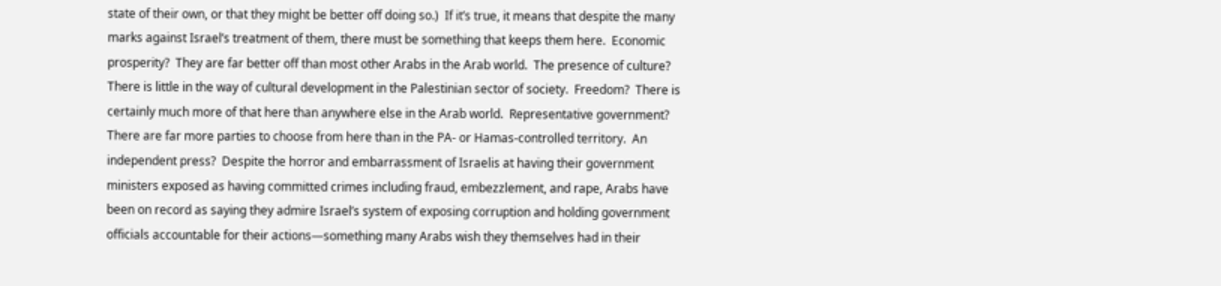state of their own, or that they might be better off doing so.)  If it’s true, it means that despite the many marks against Israel’s treatment of them, there must be something that keeps them here.  Economic prosperity?  They are far better off than most other Arabs in the Arab world.  The presence of culture?  There is little in the way of cultural development in the Palestinian sector of society.  Freedom?  There is certainly much more of that here than anywhere else in the Arab world.  Representative government?  There are far more parties to choose from here than in the PA- or Hamas-controlled territory.  An independent press?  Despite the horror and embarrassment of Israelis at having their government ministers exposed as having committed crimes including fraud, embezzlement, and rape, Arabs have been on record as saying they admire Israel’s system of exposing corruption and holding government officials accountable for their actions—something many Arabs wish they themselves had in their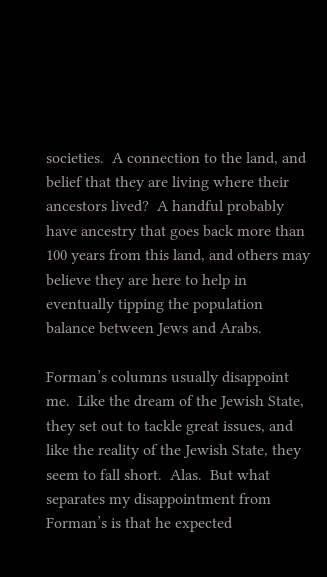societies.  A connection to the land, and belief that they are living where their ancestors lived?  A handful probably have ancestry that goes back more than 100 years from this land, and others may believe they are here to help in eventually tipping the population balance between Jews and Arabs.

Forman’s columns usually disappoint me.  Like the dream of the Jewish State, they set out to tackle great issues, and like the reality of the Jewish State, they seem to fall short.  Alas.  But what separates my disappointment from Forman’s is that he expected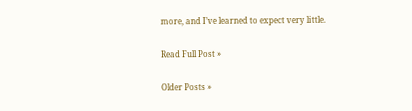more, and I’ve learned to expect very little.

Read Full Post »

Older Posts »